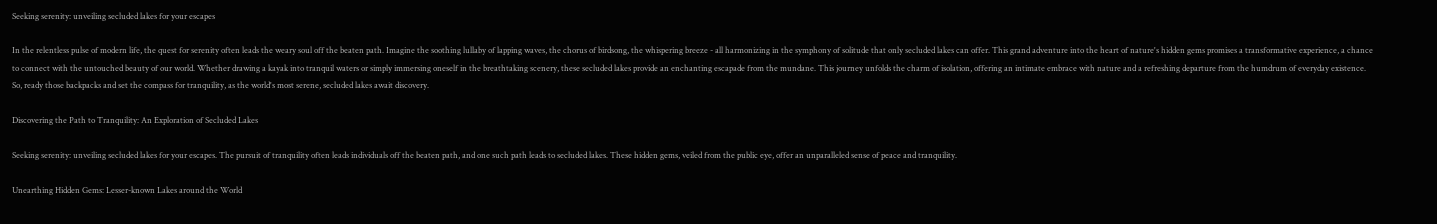Seeking serenity: unveiling secluded lakes for your escapes

In the relentless pulse of modern life, the quest for serenity often leads the weary soul off the beaten path. Imagine the soothing lullaby of lapping waves, the chorus of birdsong, the whispering breeze - all harmonizing in the symphony of solitude that only secluded lakes can offer. This grand adventure into the heart of nature's hidden gems promises a transformative experience, a chance to connect with the untouched beauty of our world. Whether drawing a kayak into tranquil waters or simply immersing oneself in the breathtaking scenery, these secluded lakes provide an enchanting escapade from the mundane. This journey unfolds the charm of isolation, offering an intimate embrace with nature and a refreshing departure from the humdrum of everyday existence. So, ready those backpacks and set the compass for tranquility, as the world's most serene, secluded lakes await discovery.

Discovering the Path to Tranquility: An Exploration of Secluded Lakes

Seeking serenity: unveiling secluded lakes for your escapes. The pursuit of tranquility often leads individuals off the beaten path, and one such path leads to secluded lakes. These hidden gems, veiled from the public eye, offer an unparalleled sense of peace and tranquility.

Unearthing Hidden Gems: Lesser-known Lakes around the World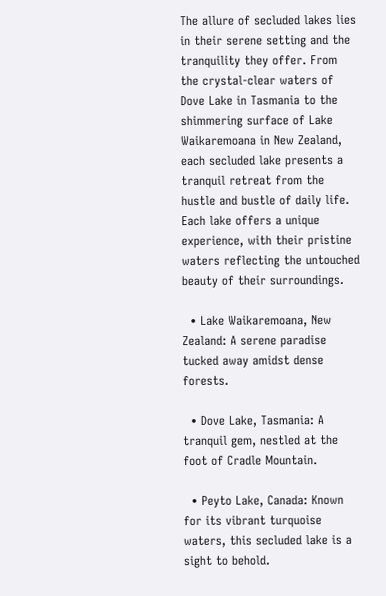The allure of secluded lakes lies in their serene setting and the tranquility they offer. From the crystal-clear waters of Dove Lake in Tasmania to the shimmering surface of Lake Waikaremoana in New Zealand, each secluded lake presents a tranquil retreat from the hustle and bustle of daily life. Each lake offers a unique experience, with their pristine waters reflecting the untouched beauty of their surroundings.

  • Lake Waikaremoana, New Zealand: A serene paradise tucked away amidst dense forests.

  • Dove Lake, Tasmania: A tranquil gem, nestled at the foot of Cradle Mountain.

  • Peyto Lake, Canada: Known for its vibrant turquoise waters, this secluded lake is a sight to behold.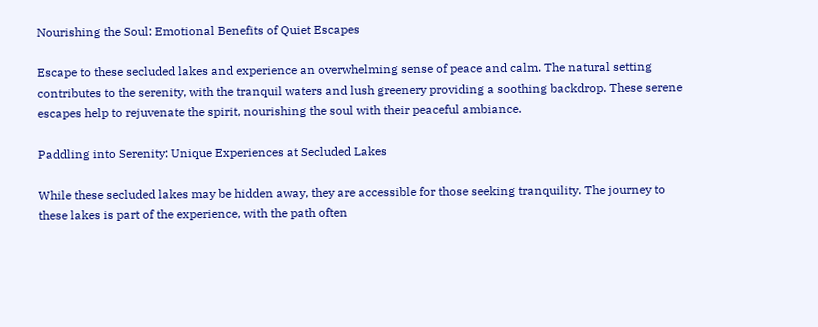Nourishing the Soul: Emotional Benefits of Quiet Escapes

Escape to these secluded lakes and experience an overwhelming sense of peace and calm. The natural setting contributes to the serenity, with the tranquil waters and lush greenery providing a soothing backdrop. These serene escapes help to rejuvenate the spirit, nourishing the soul with their peaceful ambiance.

Paddling into Serenity: Unique Experiences at Secluded Lakes

While these secluded lakes may be hidden away, they are accessible for those seeking tranquility. The journey to these lakes is part of the experience, with the path often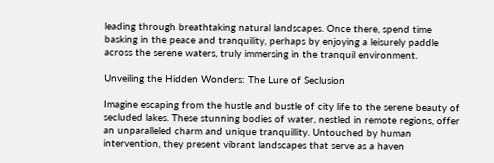leading through breathtaking natural landscapes. Once there, spend time basking in the peace and tranquility, perhaps by enjoying a leisurely paddle across the serene waters, truly immersing in the tranquil environment.

Unveiling the Hidden Wonders: The Lure of Seclusion

Imagine escaping from the hustle and bustle of city life to the serene beauty of secluded lakes. These stunning bodies of water, nestled in remote regions, offer an unparalleled charm and unique tranquillity. Untouched by human intervention, they present vibrant landscapes that serve as a haven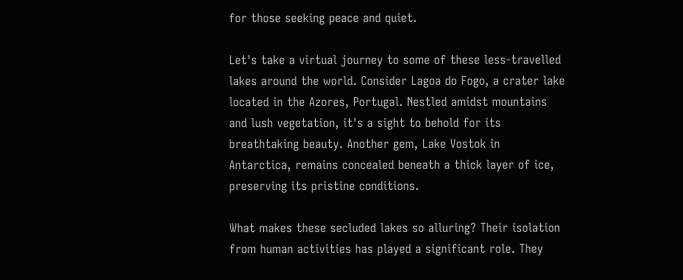for those seeking peace and quiet.

Let's take a virtual journey to some of these less-travelled lakes around the world. Consider Lagoa do Fogo, a crater lake located in the Azores, Portugal. Nestled amidst mountains and lush vegetation, it's a sight to behold for its breathtaking beauty. Another gem, Lake Vostok in Antarctica, remains concealed beneath a thick layer of ice, preserving its pristine conditions.

What makes these secluded lakes so alluring? Their isolation from human activities has played a significant role. They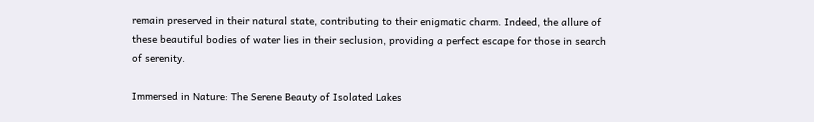remain preserved in their natural state, contributing to their enigmatic charm. Indeed, the allure of these beautiful bodies of water lies in their seclusion, providing a perfect escape for those in search of serenity.

Immersed in Nature: The Serene Beauty of Isolated Lakes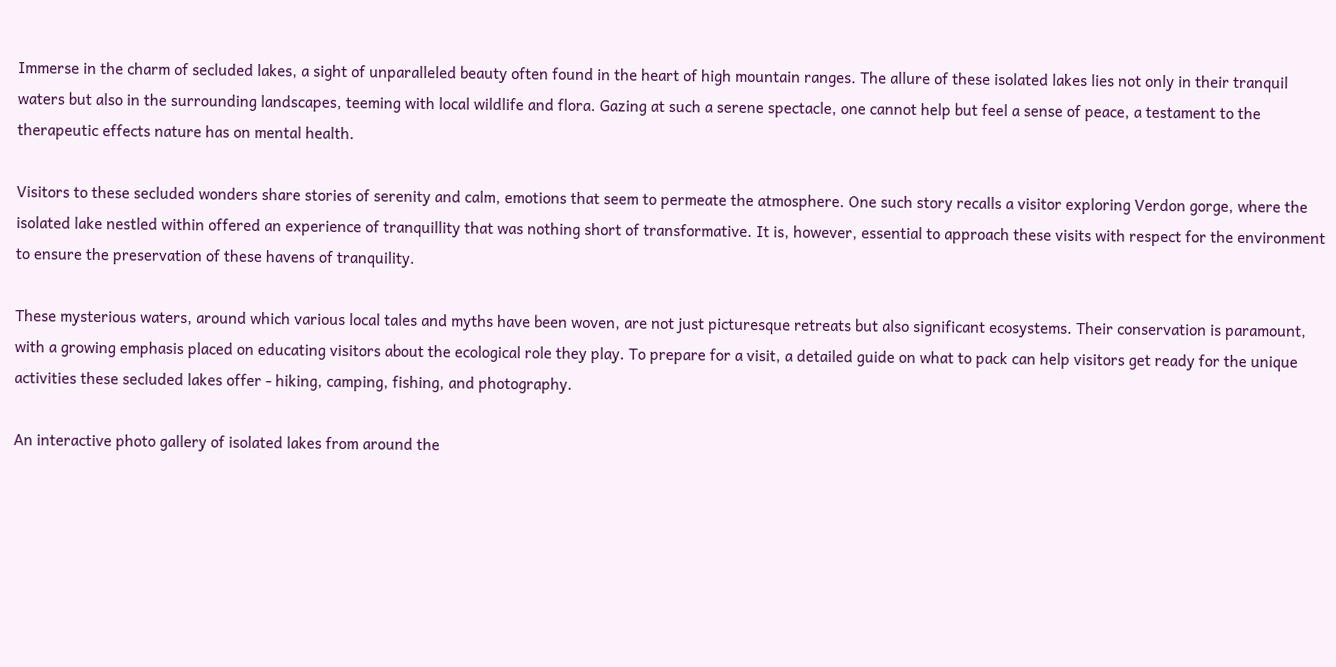Immerse in the charm of secluded lakes, a sight of unparalleled beauty often found in the heart of high mountain ranges. The allure of these isolated lakes lies not only in their tranquil waters but also in the surrounding landscapes, teeming with local wildlife and flora. Gazing at such a serene spectacle, one cannot help but feel a sense of peace, a testament to the therapeutic effects nature has on mental health.

Visitors to these secluded wonders share stories of serenity and calm, emotions that seem to permeate the atmosphere. One such story recalls a visitor exploring Verdon gorge, where the isolated lake nestled within offered an experience of tranquillity that was nothing short of transformative. It is, however, essential to approach these visits with respect for the environment to ensure the preservation of these havens of tranquility.

These mysterious waters, around which various local tales and myths have been woven, are not just picturesque retreats but also significant ecosystems. Their conservation is paramount, with a growing emphasis placed on educating visitors about the ecological role they play. To prepare for a visit, a detailed guide on what to pack can help visitors get ready for the unique activities these secluded lakes offer - hiking, camping, fishing, and photography.

An interactive photo gallery of isolated lakes from around the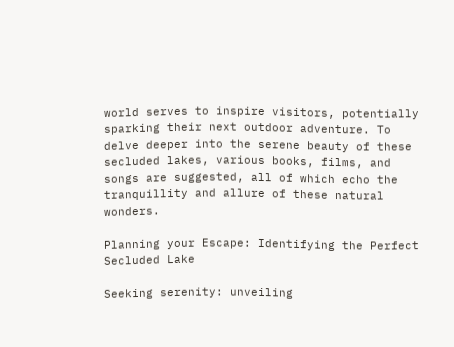world serves to inspire visitors, potentially sparking their next outdoor adventure. To delve deeper into the serene beauty of these secluded lakes, various books, films, and songs are suggested, all of which echo the tranquillity and allure of these natural wonders.

Planning your Escape: Identifying the Perfect Secluded Lake

Seeking serenity: unveiling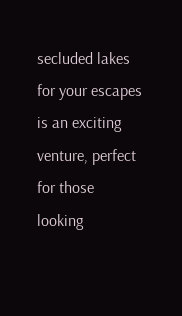secluded lakes for your escapes is an exciting venture, perfect for those looking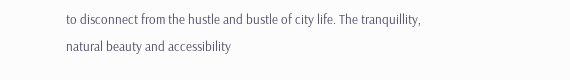to disconnect from the hustle and bustle of city life. The tranquillity, natural beauty and accessibility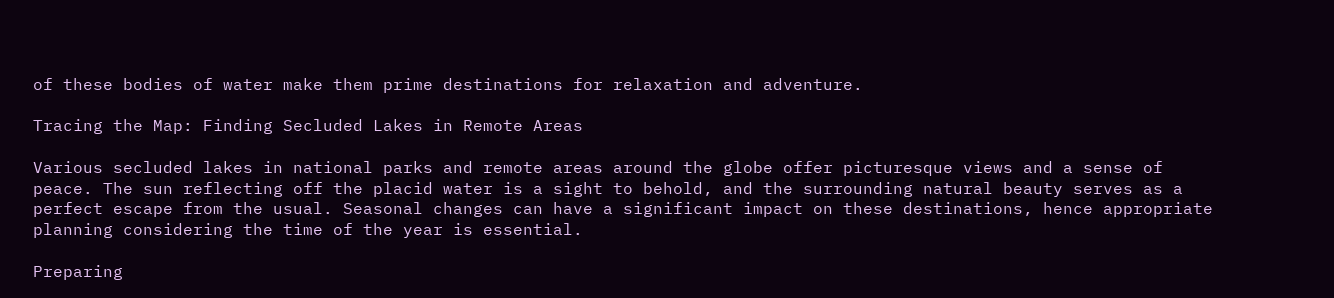of these bodies of water make them prime destinations for relaxation and adventure.

Tracing the Map: Finding Secluded Lakes in Remote Areas

Various secluded lakes in national parks and remote areas around the globe offer picturesque views and a sense of peace. The sun reflecting off the placid water is a sight to behold, and the surrounding natural beauty serves as a perfect escape from the usual. Seasonal changes can have a significant impact on these destinations, hence appropriate planning considering the time of the year is essential.

Preparing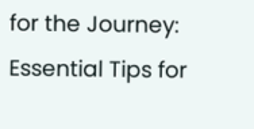for the Journey: Essential Tips for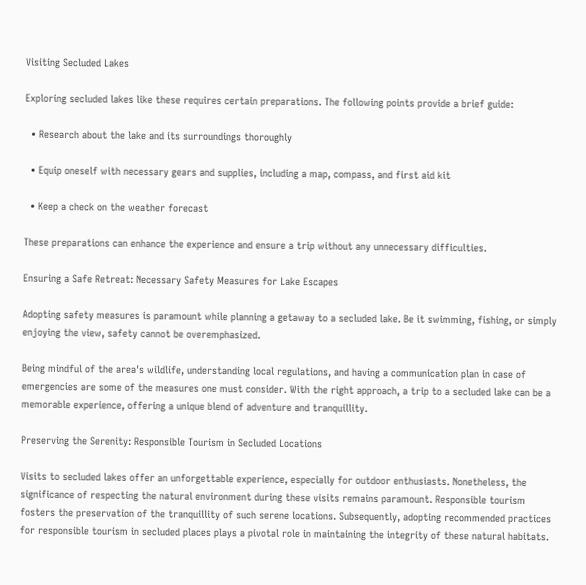Visiting Secluded Lakes

Exploring secluded lakes like these requires certain preparations. The following points provide a brief guide:

  • Research about the lake and its surroundings thoroughly

  • Equip oneself with necessary gears and supplies, including a map, compass, and first aid kit

  • Keep a check on the weather forecast

These preparations can enhance the experience and ensure a trip without any unnecessary difficulties.

Ensuring a Safe Retreat: Necessary Safety Measures for Lake Escapes

Adopting safety measures is paramount while planning a getaway to a secluded lake. Be it swimming, fishing, or simply enjoying the view, safety cannot be overemphasized.

Being mindful of the area's wildlife, understanding local regulations, and having a communication plan in case of emergencies are some of the measures one must consider. With the right approach, a trip to a secluded lake can be a memorable experience, offering a unique blend of adventure and tranquillity.

Preserving the Serenity: Responsible Tourism in Secluded Locations

Visits to secluded lakes offer an unforgettable experience, especially for outdoor enthusiasts. Nonetheless, the significance of respecting the natural environment during these visits remains paramount. Responsible tourism fosters the preservation of the tranquillity of such serene locations. Subsequently, adopting recommended practices for responsible tourism in secluded places plays a pivotal role in maintaining the integrity of these natural habitats.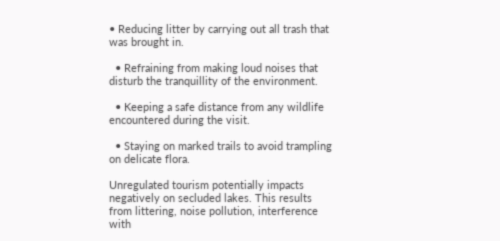• Reducing litter by carrying out all trash that was brought in.

  • Refraining from making loud noises that disturb the tranquillity of the environment.

  • Keeping a safe distance from any wildlife encountered during the visit.

  • Staying on marked trails to avoid trampling on delicate flora.

Unregulated tourism potentially impacts negatively on secluded lakes. This results from littering, noise pollution, interference with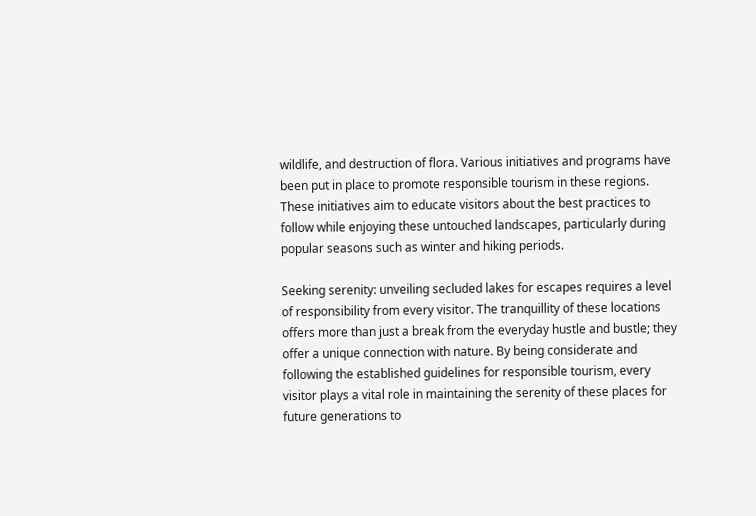wildlife, and destruction of flora. Various initiatives and programs have been put in place to promote responsible tourism in these regions. These initiatives aim to educate visitors about the best practices to follow while enjoying these untouched landscapes, particularly during popular seasons such as winter and hiking periods.

Seeking serenity: unveiling secluded lakes for escapes requires a level of responsibility from every visitor. The tranquillity of these locations offers more than just a break from the everyday hustle and bustle; they offer a unique connection with nature. By being considerate and following the established guidelines for responsible tourism, every visitor plays a vital role in maintaining the serenity of these places for future generations to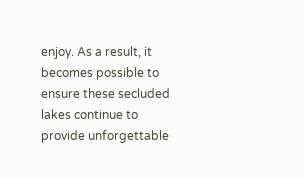enjoy. As a result, it becomes possible to ensure these secluded lakes continue to provide unforgettable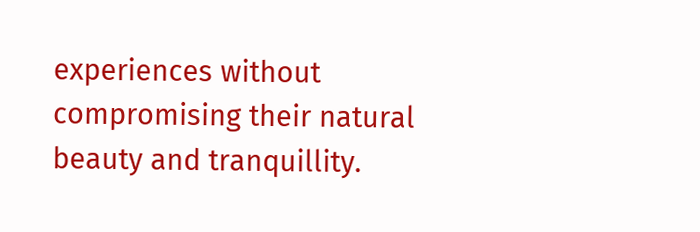experiences without compromising their natural beauty and tranquillity.